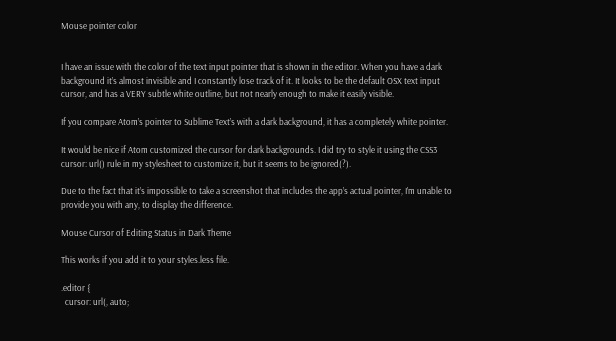Mouse pointer color


I have an issue with the color of the text input pointer that is shown in the editor. When you have a dark background it’s almost invisible and I constantly lose track of it. It looks to be the default OSX text input cursor, and has a VERY subtle white outline, but not nearly enough to make it easily visible.

If you compare Atom’s pointer to Sublime Text’s with a dark background, it has a completely white pointer.

It would be nice if Atom customized the cursor for dark backgrounds. I did try to style it using the CSS3 cursor: url() rule in my stylesheet to customize it, but it seems to be ignored(?).

Due to the fact that it’s impossible to take a screenshot that includes the app’s actual pointer, I’m unable to provide you with any, to display the difference.

Mouse Cursor of Editing Status in Dark Theme

This works if you add it to your styles.less file.

.editor {
  cursor: url(, auto;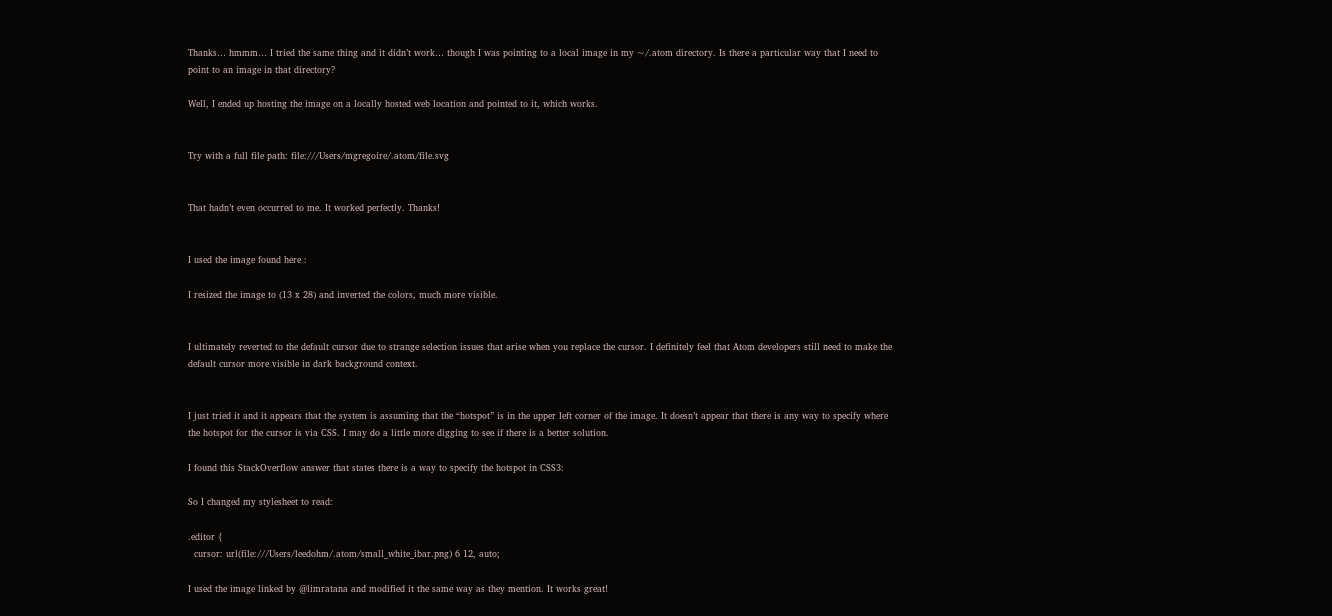Thanks… hmmm… I tried the same thing and it didn’t work… though I was pointing to a local image in my ~/.atom directory. Is there a particular way that I need to point to an image in that directory?

Well, I ended up hosting the image on a locally hosted web location and pointed to it, which works.


Try with a full file path: file:///Users/mgregoire/.atom/file.svg


That hadn’t even occurred to me. It worked perfectly. Thanks!


I used the image found here :

I resized the image to (13 x 28) and inverted the colors, much more visible.


I ultimately reverted to the default cursor due to strange selection issues that arise when you replace the cursor. I definitely feel that Atom developers still need to make the default cursor more visible in dark background context.


I just tried it and it appears that the system is assuming that the “hotspot” is in the upper left corner of the image. It doesn’t appear that there is any way to specify where the hotspot for the cursor is via CSS. I may do a little more digging to see if there is a better solution.

I found this StackOverflow answer that states there is a way to specify the hotspot in CSS3:

So I changed my stylesheet to read:

.editor {
  cursor: url(file:///Users/leedohm/.atom/small_white_ibar.png) 6 12, auto;

I used the image linked by @limratana and modified it the same way as they mention. It works great!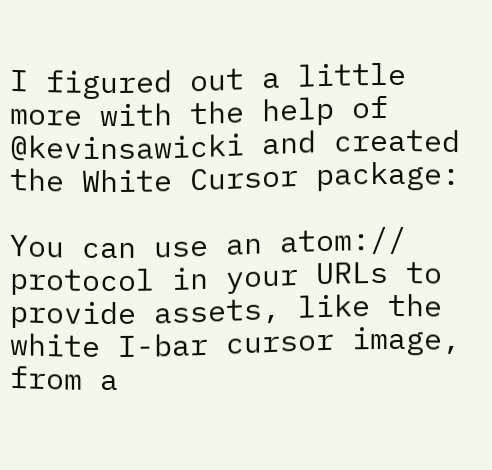I figured out a little more with the help of @kevinsawicki and created the White Cursor package:

You can use an atom:// protocol in your URLs to provide assets, like the white I-bar cursor image, from a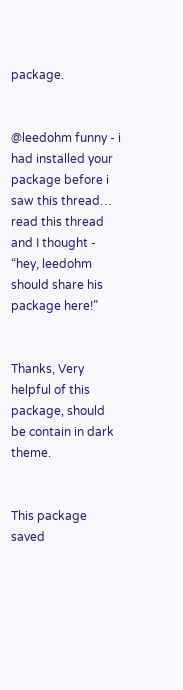package.


@leedohm funny - i had installed your package before i saw this thread… read this thread and I thought - “hey, leedohm should share his package here!”


Thanks, Very helpful of this package, should be contain in dark theme.


This package saved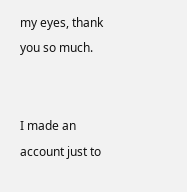my eyes, thank you so much.


I made an account just to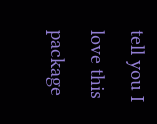tell you I love this package